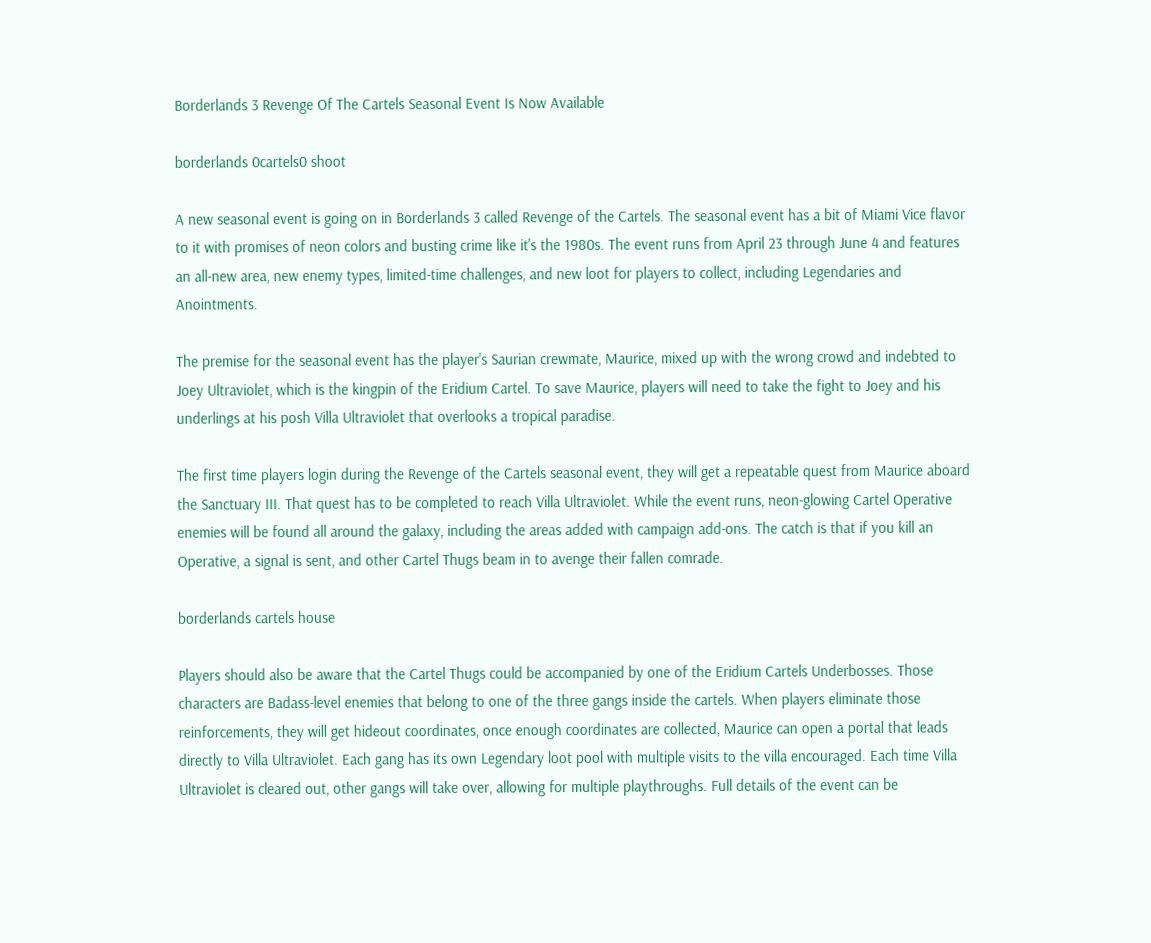Borderlands 3 Revenge Of The Cartels Seasonal Event Is Now Available

borderlands 0cartels0 shoot

A new seasonal event is going on in Borderlands 3 called Revenge of the Cartels. The seasonal event has a bit of Miami Vice flavor to it with promises of neon colors and busting crime like it's the 1980s. The event runs from April 23 through June 4 and features an all-new area, new enemy types, limited-time challenges, and new loot for players to collect, including Legendaries and Anointments.

The premise for the seasonal event has the player's Saurian crewmate, Maurice, mixed up with the wrong crowd and indebted to Joey Ultraviolet, which is the kingpin of the Eridium Cartel. To save Maurice, players will need to take the fight to Joey and his underlings at his posh Villa Ultraviolet that overlooks a tropical paradise.

The first time players login during the Revenge of the Cartels seasonal event, they will get a repeatable quest from Maurice aboard the Sanctuary III. That quest has to be completed to reach Villa Ultraviolet. While the event runs, neon-glowing Cartel Operative enemies will be found all around the galaxy, including the areas added with campaign add-ons. The catch is that if you kill an Operative, a signal is sent, and other Cartel Thugs beam in to avenge their fallen comrade.

borderlands cartels house

Players should also be aware that the Cartel Thugs could be accompanied by one of the Eridium Cartels Underbosses. Those characters are Badass-level enemies that belong to one of the three gangs inside the cartels. When players eliminate those reinforcements, they will get hideout coordinates, once enough coordinates are collected, Maurice can open a portal that leads directly to Villa Ultraviolet. Each gang has its own Legendary loot pool with multiple visits to the villa encouraged. Each time Villa Ultraviolet is cleared out, other gangs will take over, allowing for multiple playthroughs. Full details of the event can be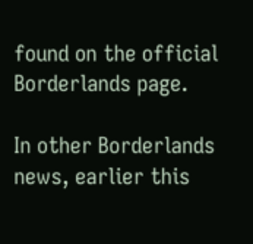found on the official Borderlands page.

In other Borderlands news, earlier this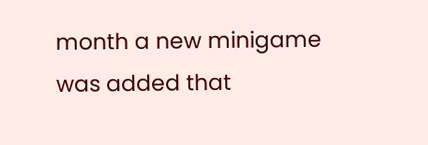month a new minigame was added that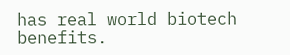has real world biotech benefits.